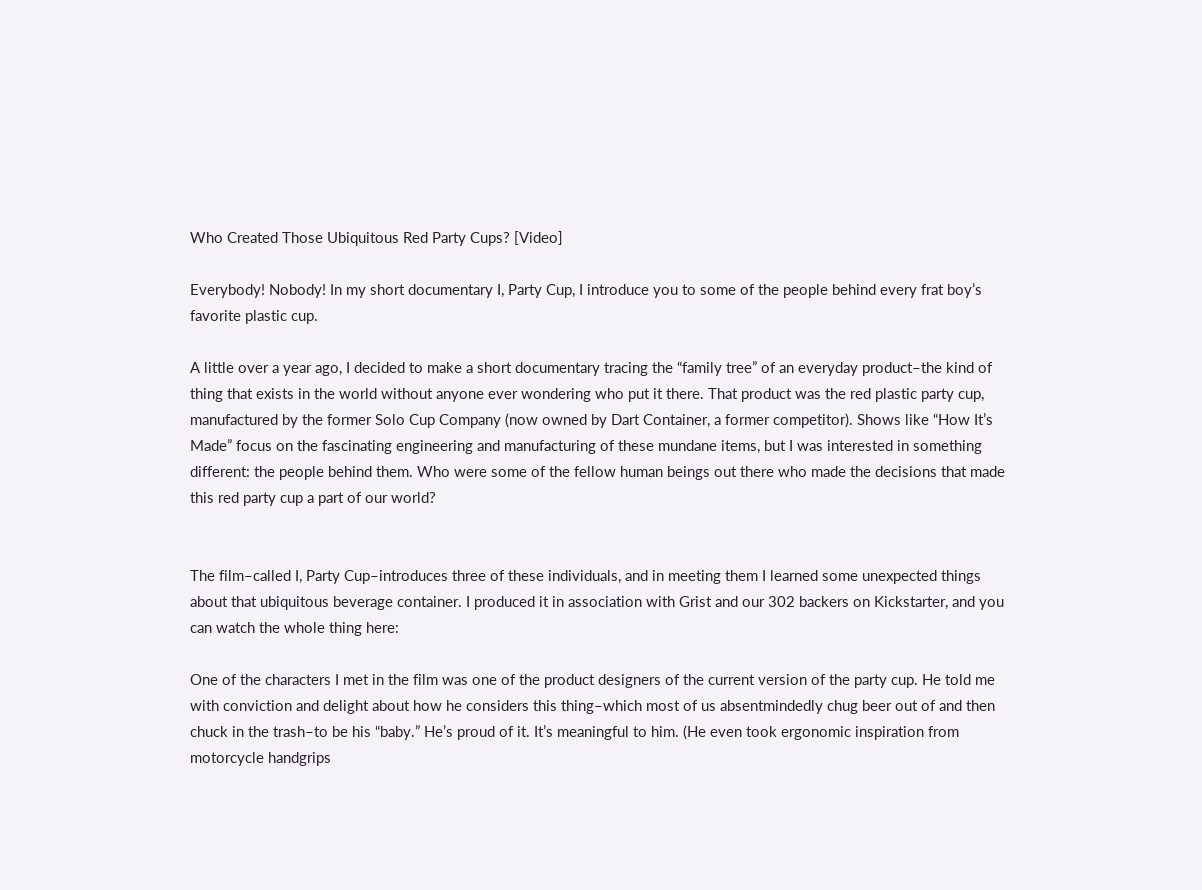Who Created Those Ubiquitous Red Party Cups? [Video]

Everybody! Nobody! In my short documentary I, Party Cup, I introduce you to some of the people behind every frat boy’s favorite plastic cup.

A little over a year ago, I decided to make a short documentary tracing the “family tree” of an everyday product–the kind of thing that exists in the world without anyone ever wondering who put it there. That product was the red plastic party cup, manufactured by the former Solo Cup Company (now owned by Dart Container, a former competitor). Shows like “How It’s Made” focus on the fascinating engineering and manufacturing of these mundane items, but I was interested in something different: the people behind them. Who were some of the fellow human beings out there who made the decisions that made this red party cup a part of our world?


The film–called I, Party Cup–introduces three of these individuals, and in meeting them I learned some unexpected things about that ubiquitous beverage container. I produced it in association with Grist and our 302 backers on Kickstarter, and you can watch the whole thing here:

One of the characters I met in the film was one of the product designers of the current version of the party cup. He told me with conviction and delight about how he considers this thing–which most of us absentmindedly chug beer out of and then chuck in the trash–to be his “baby.” He’s proud of it. It’s meaningful to him. (He even took ergonomic inspiration from motorcycle handgrips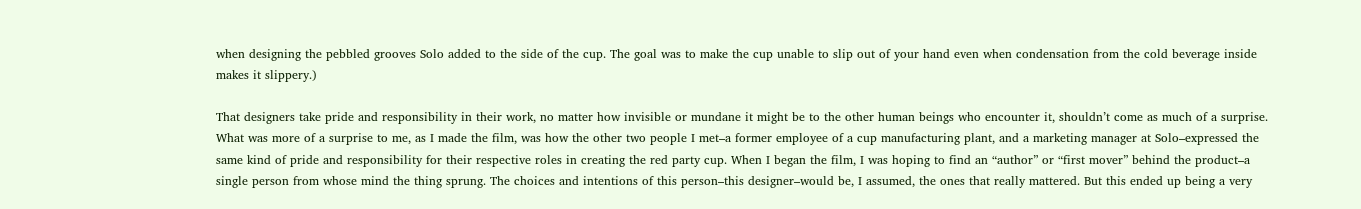when designing the pebbled grooves Solo added to the side of the cup. The goal was to make the cup unable to slip out of your hand even when condensation from the cold beverage inside makes it slippery.)

That designers take pride and responsibility in their work, no matter how invisible or mundane it might be to the other human beings who encounter it, shouldn’t come as much of a surprise. What was more of a surprise to me, as I made the film, was how the other two people I met–a former employee of a cup manufacturing plant, and a marketing manager at Solo–expressed the same kind of pride and responsibility for their respective roles in creating the red party cup. When I began the film, I was hoping to find an “author” or “first mover” behind the product–a single person from whose mind the thing sprung. The choices and intentions of this person–this designer–would be, I assumed, the ones that really mattered. But this ended up being a very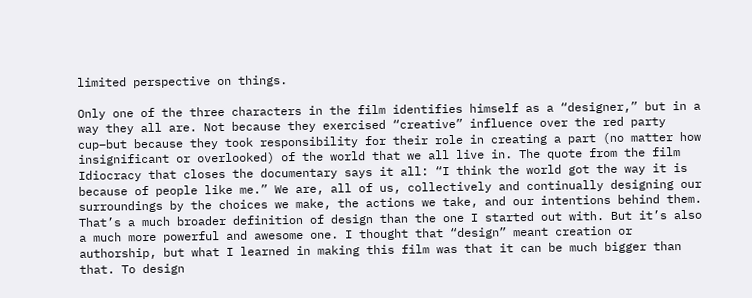limited perspective on things.

Only one of the three characters in the film identifies himself as a “designer,” but in a way they all are. Not because they exercised “creative” influence over the red party cup–but because they took responsibility for their role in creating a part (no matter how insignificant or overlooked) of the world that we all live in. The quote from the film Idiocracy that closes the documentary says it all: “I think the world got the way it is because of people like me.” We are, all of us, collectively and continually designing our surroundings by the choices we make, the actions we take, and our intentions behind them. That’s a much broader definition of design than the one I started out with. But it’s also a much more powerful and awesome one. I thought that “design” meant creation or authorship, but what I learned in making this film was that it can be much bigger than that. To design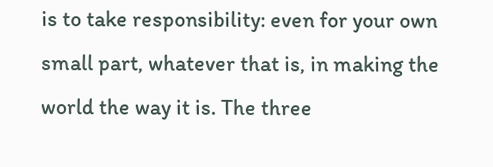is to take responsibility: even for your own small part, whatever that is, in making the world the way it is. The three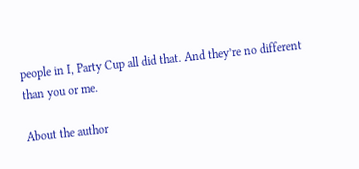people in I, Party Cup all did that. And they’re no different than you or me.

About the author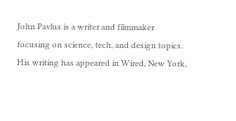John Pavlus is a writer and filmmaker focusing on science, tech, and design topics. His writing has appeared in Wired, New York,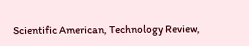Scientific American, Technology Review,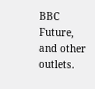BBC Future, and other outlets.